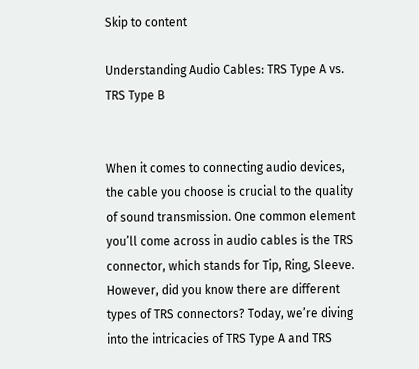Skip to content

Understanding Audio Cables: TRS Type A vs. TRS Type B


When it comes to connecting audio devices, the cable you choose is crucial to the quality of sound transmission. One common element you’ll come across in audio cables is the TRS connector, which stands for Tip, Ring, Sleeve. However, did you know there are different types of TRS connectors? Today, we’re diving into the intricacies of TRS Type A and TRS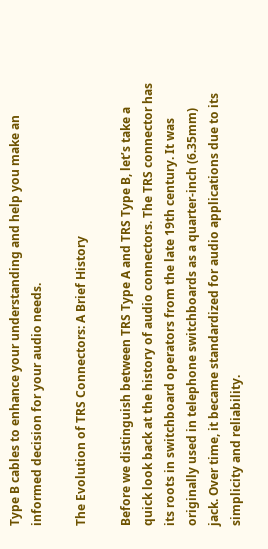Type B cables to enhance your understanding and help you make an informed decision for your audio needs.

The Evolution of TRS Connectors: A Brief History

Before we distinguish between TRS Type A and TRS Type B, let’s take a quick look back at the history of audio connectors. The TRS connector has its roots in switchboard operators from the late 19th century. It was originally used in telephone switchboards as a quarter-inch (6.35mm) jack. Over time, it became standardized for audio applications due to its simplicity and reliability.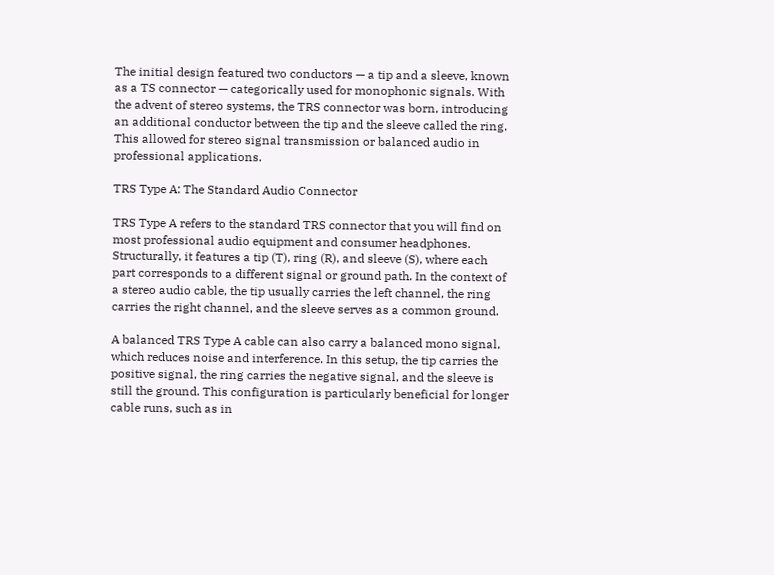The initial design featured two conductors — a tip and a sleeve, known as a TS connector — categorically used for monophonic signals. With the advent of stereo systems, the TRS connector was born, introducing an additional conductor between the tip and the sleeve called the ring. This allowed for stereo signal transmission or balanced audio in professional applications.

TRS Type A: The Standard Audio Connector

TRS Type A refers to the standard TRS connector that you will find on most professional audio equipment and consumer headphones. Structurally, it features a tip (T), ring (R), and sleeve (S), where each part corresponds to a different signal or ground path. In the context of a stereo audio cable, the tip usually carries the left channel, the ring carries the right channel, and the sleeve serves as a common ground.

A balanced TRS Type A cable can also carry a balanced mono signal, which reduces noise and interference. In this setup, the tip carries the positive signal, the ring carries the negative signal, and the sleeve is still the ground. This configuration is particularly beneficial for longer cable runs, such as in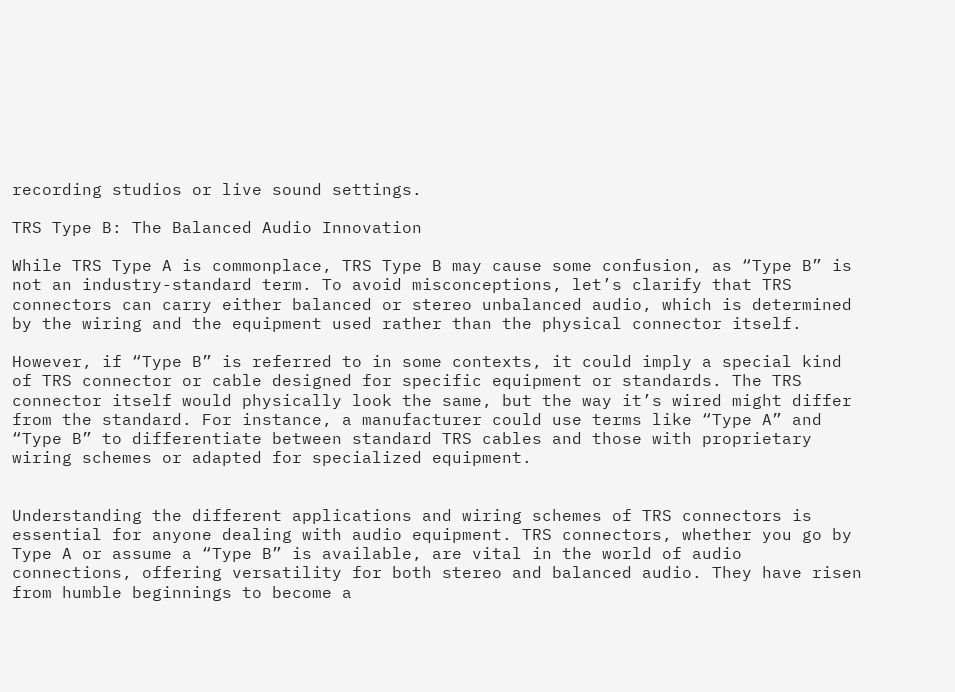recording studios or live sound settings.

TRS Type B: The Balanced Audio Innovation

While TRS Type A is commonplace, TRS Type B may cause some confusion, as “Type B” is not an industry-standard term. To avoid misconceptions, let’s clarify that TRS connectors can carry either balanced or stereo unbalanced audio, which is determined by the wiring and the equipment used rather than the physical connector itself.

However, if “Type B” is referred to in some contexts, it could imply a special kind of TRS connector or cable designed for specific equipment or standards. The TRS connector itself would physically look the same, but the way it’s wired might differ from the standard. For instance, a manufacturer could use terms like “Type A” and “Type B” to differentiate between standard TRS cables and those with proprietary wiring schemes or adapted for specialized equipment.


Understanding the different applications and wiring schemes of TRS connectors is essential for anyone dealing with audio equipment. TRS connectors, whether you go by Type A or assume a “Type B” is available, are vital in the world of audio connections, offering versatility for both stereo and balanced audio. They have risen from humble beginnings to become a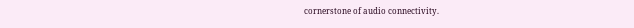cornerstone of audio connectivity.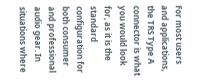For most users and applications, the TRS Type A connector is what you would look for, as it is the standard configuration for both consumer and professional audio gear. In situations where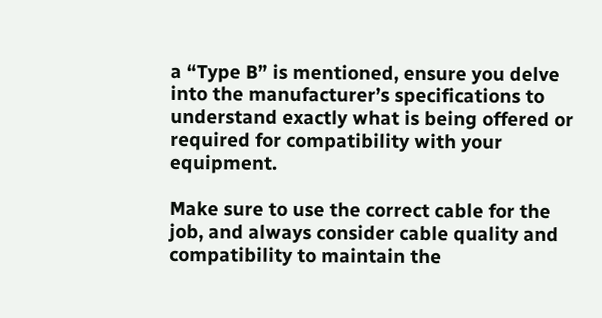a “Type B” is mentioned, ensure you delve into the manufacturer’s specifications to understand exactly what is being offered or required for compatibility with your equipment.

Make sure to use the correct cable for the job, and always consider cable quality and compatibility to maintain the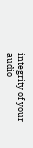integrity of your audio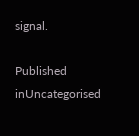signal.

Published inUncategorised